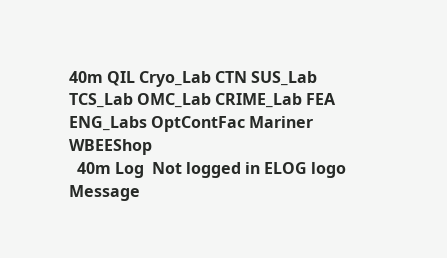40m QIL Cryo_Lab CTN SUS_Lab TCS_Lab OMC_Lab CRIME_Lab FEA ENG_Labs OptContFac Mariner WBEEShop
  40m Log  Not logged in ELOG logo
Message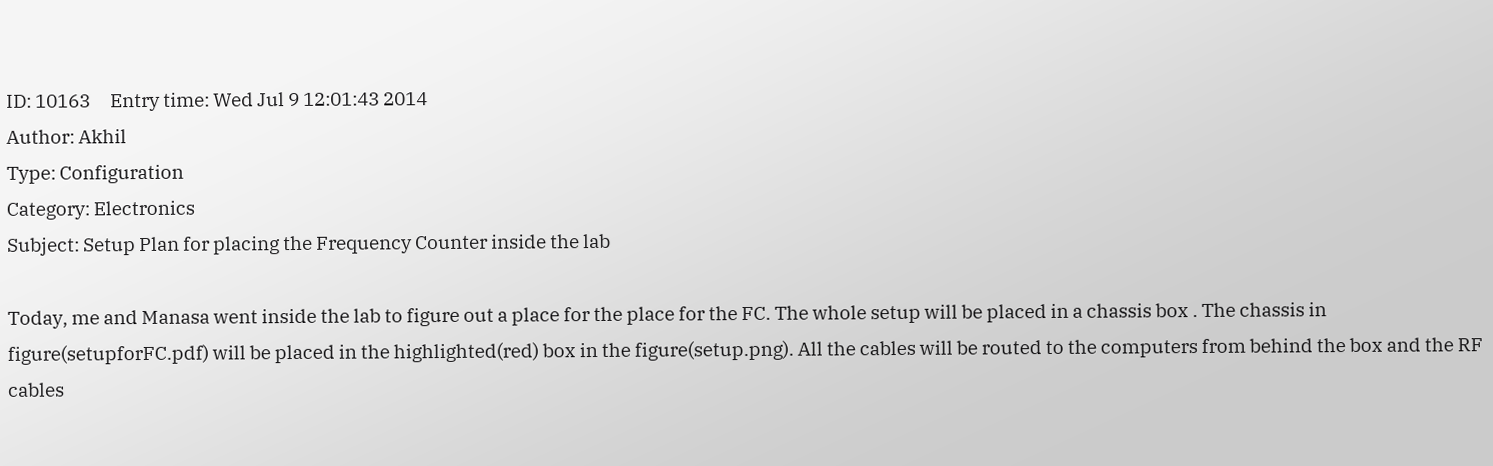ID: 10163     Entry time: Wed Jul 9 12:01:43 2014
Author: Akhil
Type: Configuration
Category: Electronics
Subject: Setup Plan for placing the Frequency Counter inside the lab

Today, me and Manasa went inside the lab to figure out a place for the place for the FC. The whole setup will be placed in a chassis box . The chassis in figure(setupforFC.pdf) will be placed in the highlighted(red) box in the figure(setup.png). All the cables will be routed to the computers from behind the box and the RF cables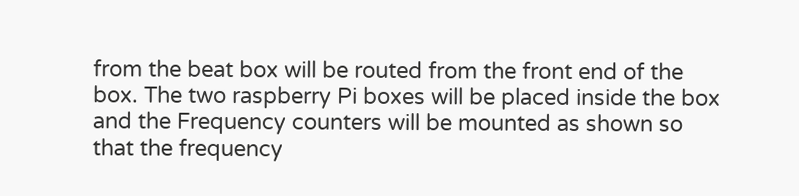from the beat box will be routed from the front end of the box. The two raspberry Pi boxes will be placed inside the box and the Frequency counters will be mounted as shown so that the frequency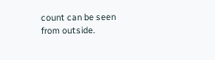count can be seen from outside.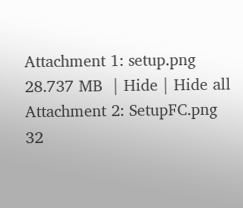Attachment 1: setup.png  28.737 MB  | Hide | Hide all
Attachment 2: SetupFC.png  32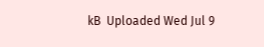kB  Uploaded Wed Jul 9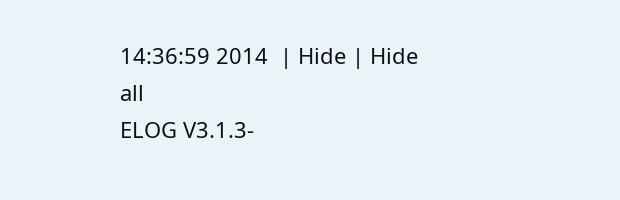14:36:59 2014  | Hide | Hide all
ELOG V3.1.3-